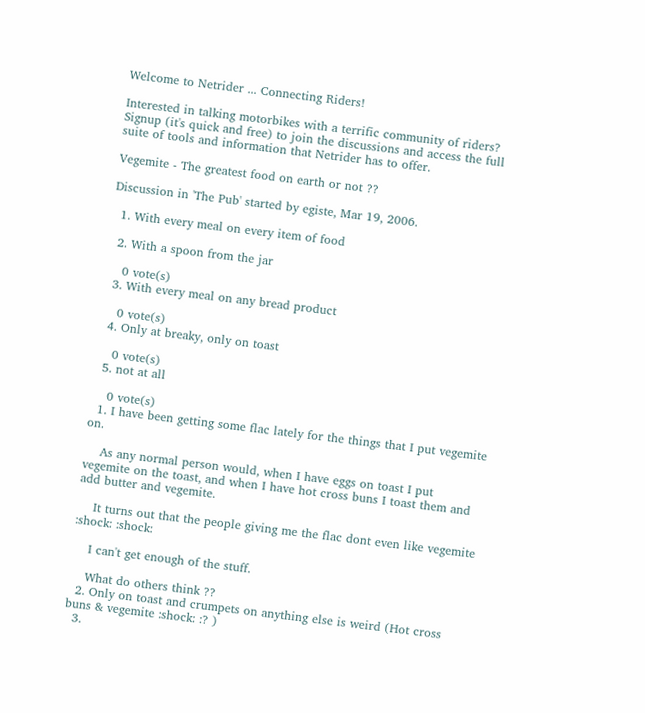Welcome to Netrider ... Connecting Riders!

Interested in talking motorbikes with a terrific community of riders?
Signup (it's quick and free) to join the discussions and access the full suite of tools and information that Netrider has to offer.

Vegemite - The greatest food on earth or not ??

Discussion in 'The Pub' started by egiste, Mar 19, 2006.

  1. With every meal on every item of food

  2. With a spoon from the jar

    0 vote(s)
  3. With every meal on any bread product

    0 vote(s)
  4. Only at breaky, only on toast

    0 vote(s)
  5. not at all

    0 vote(s)
  1. I have been getting some flac lately for the things that I put vegemite on.

    As any normal person would, when I have eggs on toast I put vegemite on the toast, and when I have hot cross buns I toast them and add butter and vegemite.

    It turns out that the people giving me the flac dont even like vegemite :shock: :shock:

    I can't get enough of the stuff.

    What do others think ??
  2. Only on toast and crumpets on anything else is weird (Hot cross buns & vegemite :shock: :? )
  3.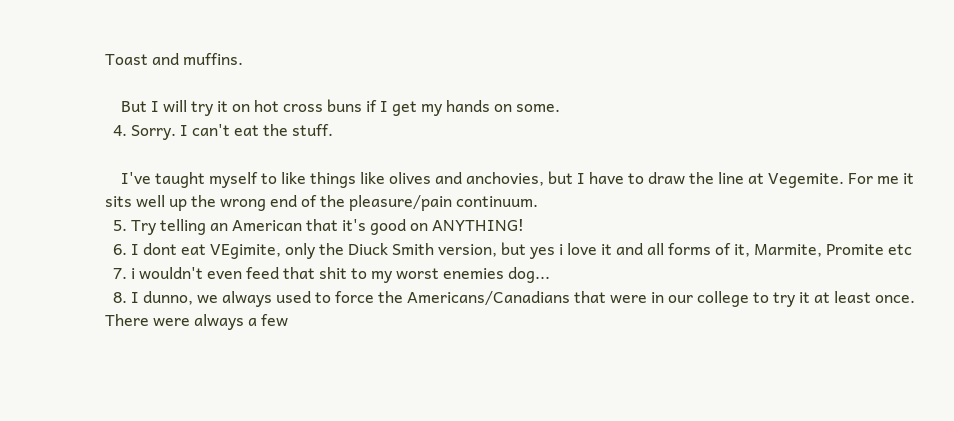Toast and muffins.

    But I will try it on hot cross buns if I get my hands on some.
  4. Sorry. I can't eat the stuff.

    I've taught myself to like things like olives and anchovies, but I have to draw the line at Vegemite. For me it sits well up the wrong end of the pleasure/pain continuum.
  5. Try telling an American that it's good on ANYTHING!
  6. I dont eat VEgimite, only the Diuck Smith version, but yes i love it and all forms of it, Marmite, Promite etc
  7. i wouldn't even feed that shit to my worst enemies dog...
  8. I dunno, we always used to force the Americans/Canadians that were in our college to try it at least once. There were always a few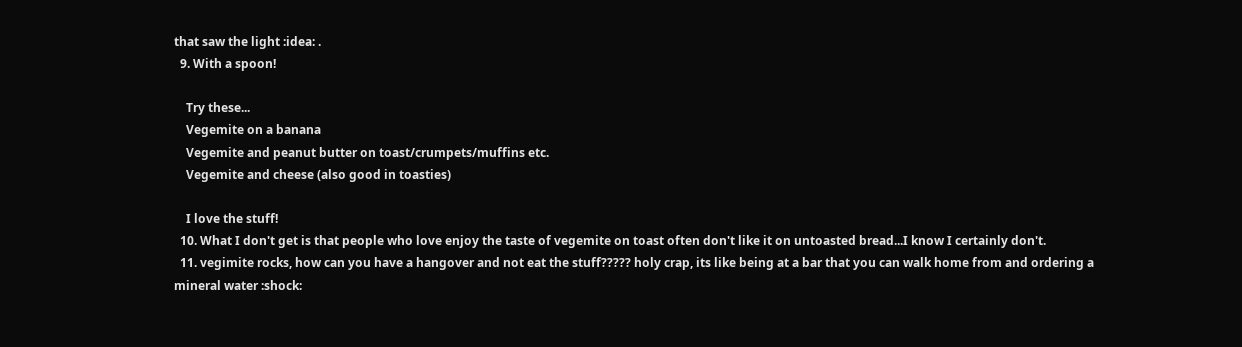that saw the light :idea: .
  9. With a spoon!

    Try these...
    Vegemite on a banana
    Vegemite and peanut butter on toast/crumpets/muffins etc.
    Vegemite and cheese (also good in toasties)

    I love the stuff!
  10. What I don't get is that people who love enjoy the taste of vegemite on toast often don't like it on untoasted bread...I know I certainly don't.
  11. vegimite rocks, how can you have a hangover and not eat the stuff????? holy crap, its like being at a bar that you can walk home from and ordering a mineral water :shock: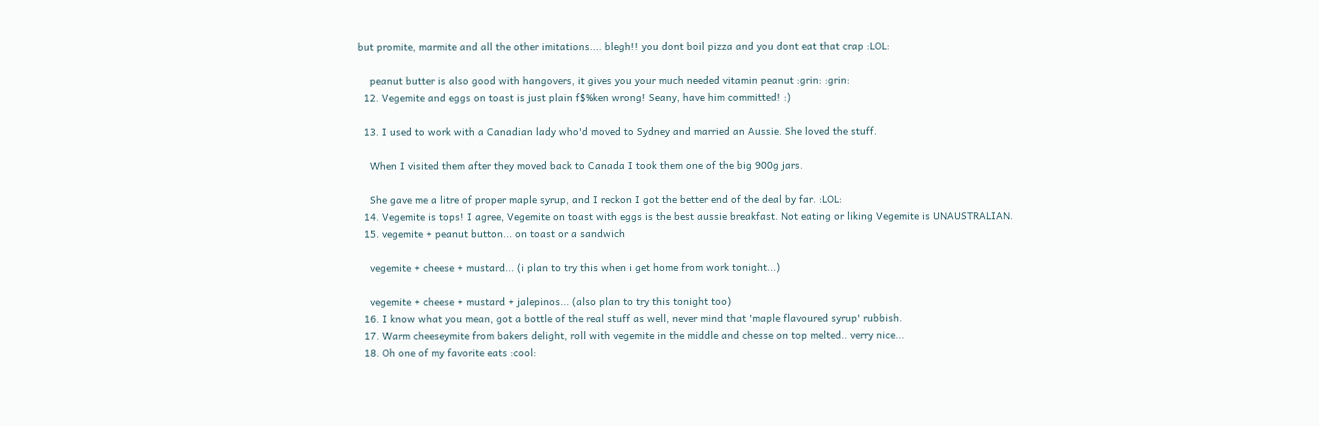but promite, marmite and all the other imitations.... blegh!! you dont boil pizza and you dont eat that crap :LOL:

    peanut butter is also good with hangovers, it gives you your much needed vitamin peanut :grin: :grin:
  12. Vegemite and eggs on toast is just plain f$%ken wrong! Seany, have him committed! :)

  13. I used to work with a Canadian lady who'd moved to Sydney and married an Aussie. She loved the stuff.

    When I visited them after they moved back to Canada I took them one of the big 900g jars.

    She gave me a litre of proper maple syrup, and I reckon I got the better end of the deal by far. :LOL:
  14. Vegemite is tops! I agree, Vegemite on toast with eggs is the best aussie breakfast. Not eating or liking Vegemite is UNAUSTRALIAN.
  15. vegemite + peanut button... on toast or a sandwich

    vegemite + cheese + mustard... (i plan to try this when i get home from work tonight...)

    vegemite + cheese + mustard + jalepinos... (also plan to try this tonight too)
  16. I know what you mean, got a bottle of the real stuff as well, never mind that 'maple flavoured syrup' rubbish.
  17. Warm cheeseymite from bakers delight, roll with vegemite in the middle and chesse on top melted.. verry nice...
  18. Oh one of my favorite eats :cool: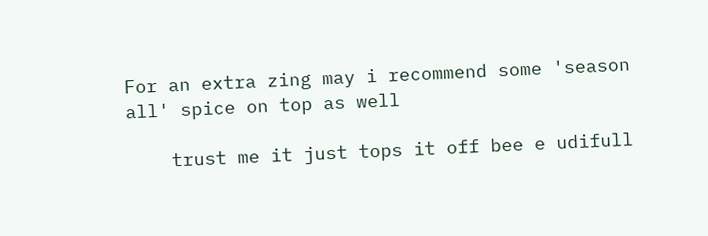For an extra zing may i recommend some 'season all' spice on top as well

    trust me it just tops it off bee e udifull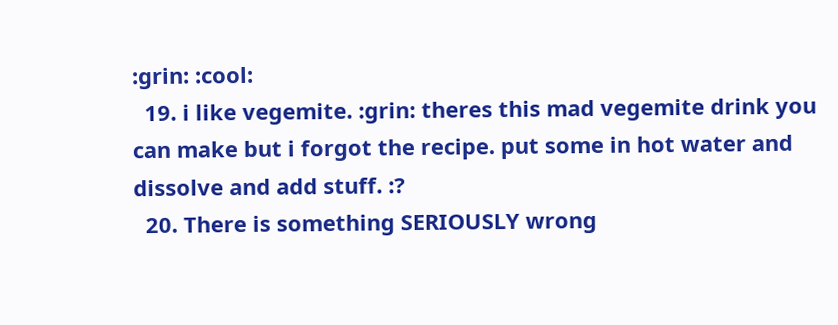:grin: :cool:
  19. i like vegemite. :grin: theres this mad vegemite drink you can make but i forgot the recipe. put some in hot water and dissolve and add stuff. :?
  20. There is something SERIOUSLY wrong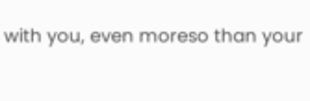with you, even moreso than your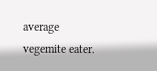average vegemite eater.